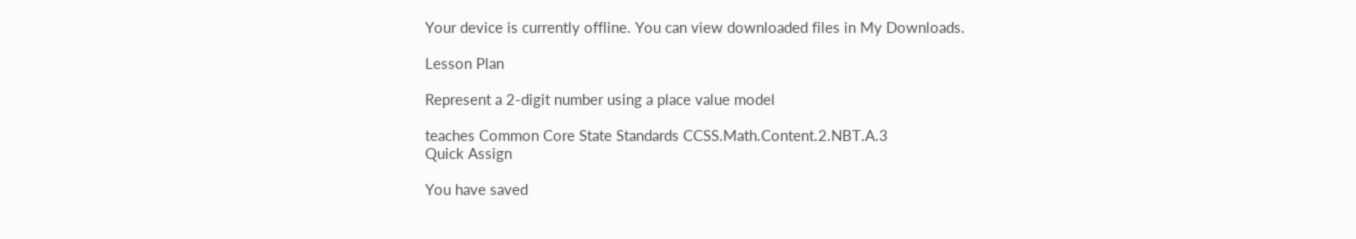Your device is currently offline. You can view downloaded files in My Downloads.

Lesson Plan

Represent a 2-digit number using a place value model

teaches Common Core State Standards CCSS.Math.Content.2.NBT.A.3
Quick Assign

You have saved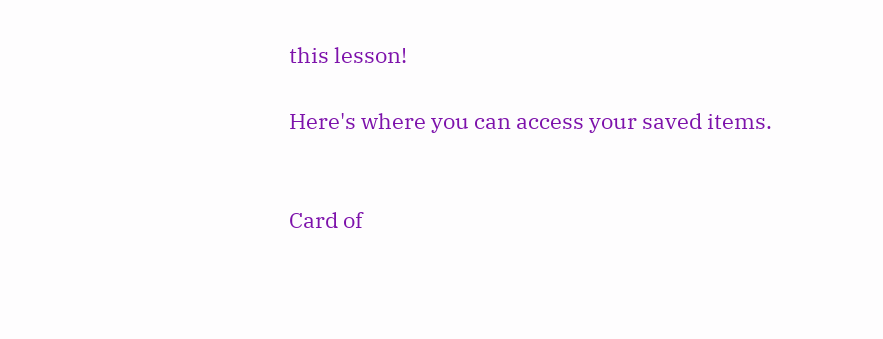this lesson!

Here's where you can access your saved items.


Card of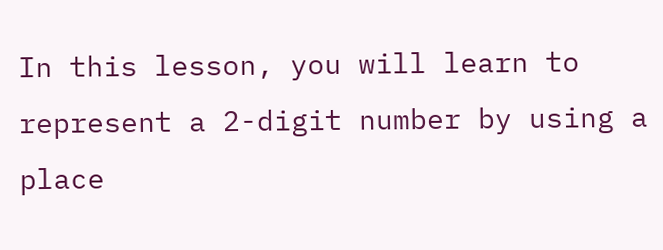In this lesson, you will learn to represent a 2-digit number by using a place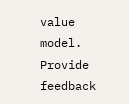value model.
Provide feedback